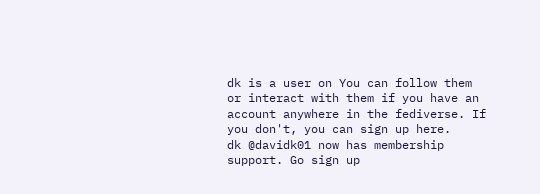dk is a user on You can follow them or interact with them if you have an account anywhere in the fediverse. If you don't, you can sign up here.
dk @davidk01 now has membership support. Go sign up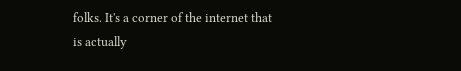folks. It's a corner of the internet that is actually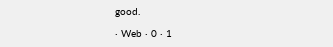good.

· Web · 0 · 1